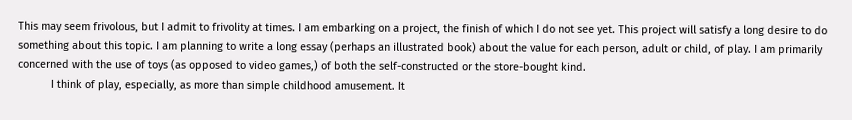This may seem frivolous, but I admit to frivolity at times. I am embarking on a project, the finish of which I do not see yet. This project will satisfy a long desire to do something about this topic. I am planning to write a long essay (perhaps an illustrated book) about the value for each person, adult or child, of play. I am primarily concerned with the use of toys (as opposed to video games,) of both the self-constructed or the store-bought kind.
           I think of play, especially, as more than simple childhood amusement. It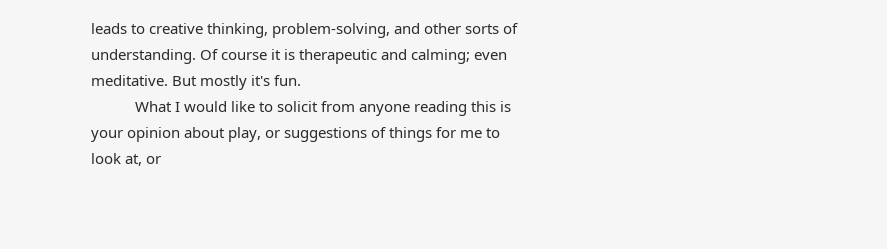leads to creative thinking, problem-solving, and other sorts of understanding. Of course it is therapeutic and calming; even meditative. But mostly it's fun.
           What I would like to solicit from anyone reading this is your opinion about play, or suggestions of things for me to look at, or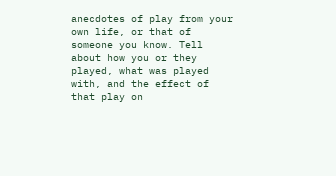anecdotes of play from your own life, or that of someone you know. Tell about how you or they played, what was played with, and the effect of that play on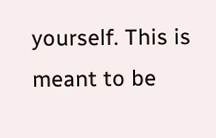yourself. This is meant to be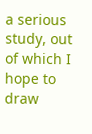a serious study, out of which I hope to draw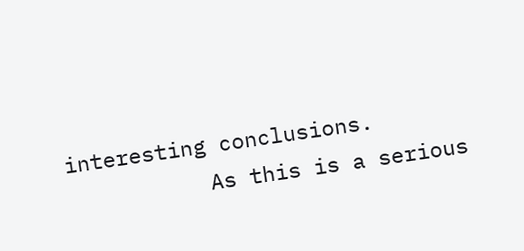interesting conclusions.
           As this is a serious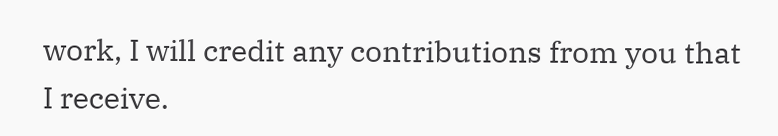work, I will credit any contributions from you that I receive.